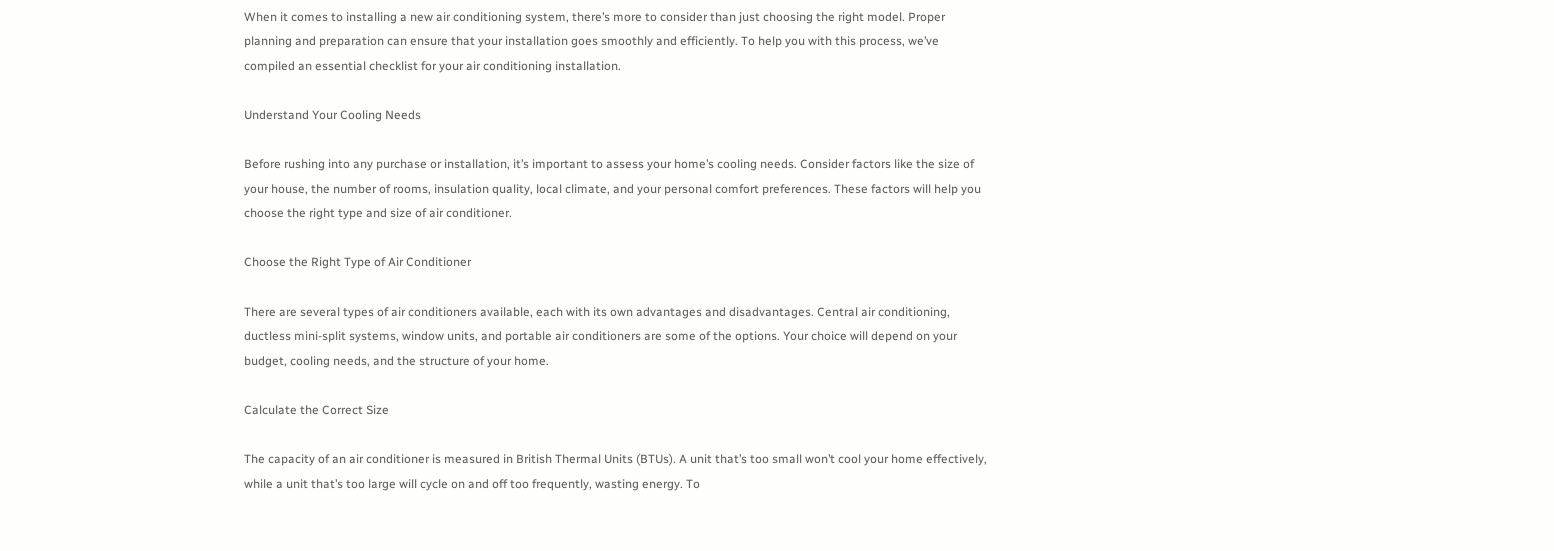When it comes to installing a new air conditioning system, there’s more to consider than just choosing the right model. Proper planning and preparation can ensure that your installation goes smoothly and efficiently. To help you with this process, we’ve compiled an essential checklist for your air conditioning installation.

Understand Your Cooling Needs

Before rushing into any purchase or installation, it’s important to assess your home’s cooling needs. Consider factors like the size of your house, the number of rooms, insulation quality, local climate, and your personal comfort preferences. These factors will help you choose the right type and size of air conditioner.

Choose the Right Type of Air Conditioner

There are several types of air conditioners available, each with its own advantages and disadvantages. Central air conditioning, ductless mini-split systems, window units, and portable air conditioners are some of the options. Your choice will depend on your budget, cooling needs, and the structure of your home.

Calculate the Correct Size

The capacity of an air conditioner is measured in British Thermal Units (BTUs). A unit that’s too small won’t cool your home effectively, while a unit that’s too large will cycle on and off too frequently, wasting energy. To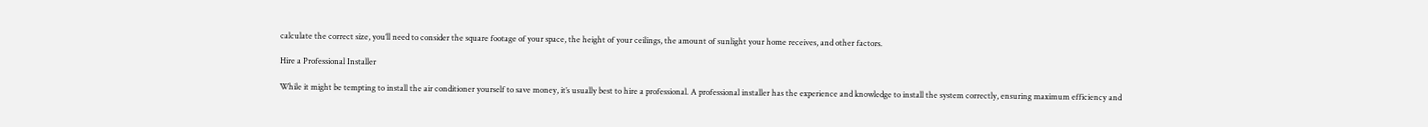calculate the correct size, you’ll need to consider the square footage of your space, the height of your ceilings, the amount of sunlight your home receives, and other factors.

Hire a Professional Installer

While it might be tempting to install the air conditioner yourself to save money, it’s usually best to hire a professional. A professional installer has the experience and knowledge to install the system correctly, ensuring maximum efficiency and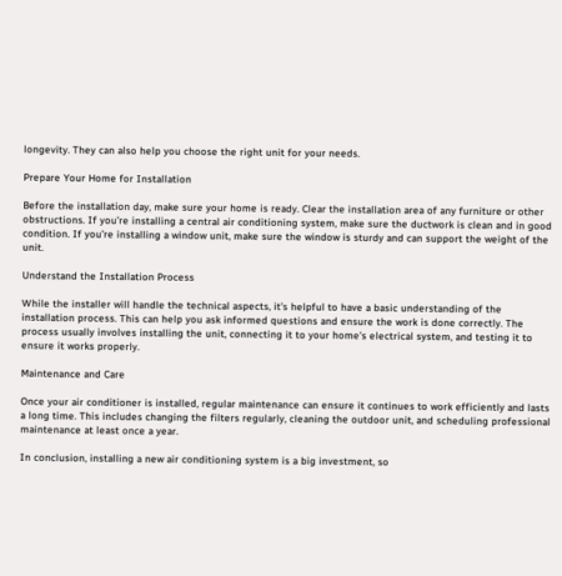longevity. They can also help you choose the right unit for your needs.

Prepare Your Home for Installation

Before the installation day, make sure your home is ready. Clear the installation area of any furniture or other obstructions. If you’re installing a central air conditioning system, make sure the ductwork is clean and in good condition. If you’re installing a window unit, make sure the window is sturdy and can support the weight of the unit.

Understand the Installation Process

While the installer will handle the technical aspects, it’s helpful to have a basic understanding of the installation process. This can help you ask informed questions and ensure the work is done correctly. The process usually involves installing the unit, connecting it to your home’s electrical system, and testing it to ensure it works properly.

Maintenance and Care

Once your air conditioner is installed, regular maintenance can ensure it continues to work efficiently and lasts a long time. This includes changing the filters regularly, cleaning the outdoor unit, and scheduling professional maintenance at least once a year.

In conclusion, installing a new air conditioning system is a big investment, so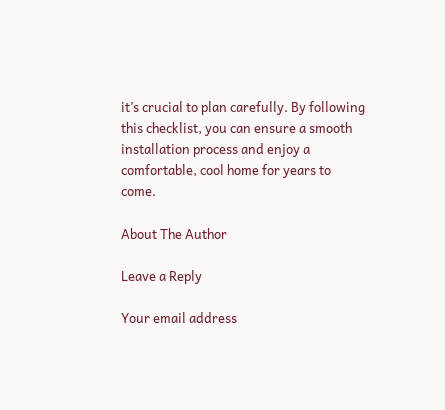it’s crucial to plan carefully. By following this checklist, you can ensure a smooth installation process and enjoy a comfortable, cool home for years to come.

About The Author

Leave a Reply

Your email address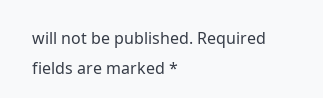will not be published. Required fields are marked *